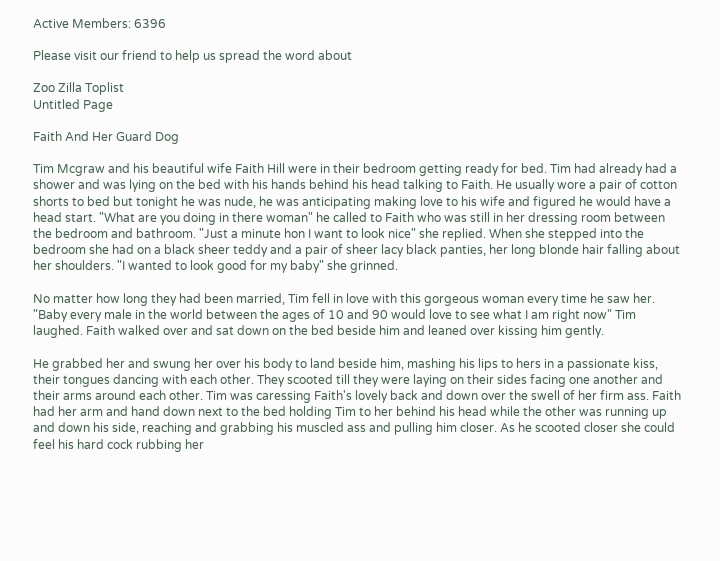Active Members: 6396

Please visit our friend to help us spread the word about

Zoo Zilla Toplist
Untitled Page

Faith And Her Guard Dog

Tim Mcgraw and his beautiful wife Faith Hill were in their bedroom getting ready for bed. Tim had already had a shower and was lying on the bed with his hands behind his head talking to Faith. He usually wore a pair of cotton shorts to bed but tonight he was nude, he was anticipating making love to his wife and figured he would have a head start. "What are you doing in there woman" he called to Faith who was still in her dressing room between the bedroom and bathroom. "Just a minute hon I want to look nice" she replied. When she stepped into the bedroom she had on a black sheer teddy and a pair of sheer lacy black panties, her long blonde hair falling about her shoulders. "I wanted to look good for my baby" she grinned.

No matter how long they had been married, Tim fell in love with this gorgeous woman every time he saw her. "Baby every male in the world between the ages of 10 and 90 would love to see what I am right now" Tim laughed. Faith walked over and sat down on the bed beside him and leaned over kissing him gently.

He grabbed her and swung her over his body to land beside him, mashing his lips to hers in a passionate kiss, their tongues dancing with each other. They scooted till they were laying on their sides facing one another and their arms around each other. Tim was caressing Faith's lovely back and down over the swell of her firm ass. Faith had her arm and hand down next to the bed holding Tim to her behind his head while the other was running up and down his side, reaching and grabbing his muscled ass and pulling him closer. As he scooted closer she could feel his hard cock rubbing her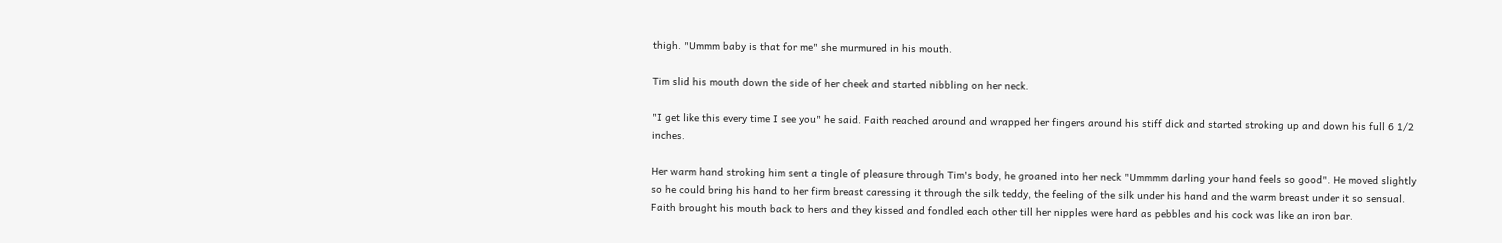thigh. "Ummm baby is that for me" she murmured in his mouth.

Tim slid his mouth down the side of her cheek and started nibbling on her neck.

"I get like this every time I see you" he said. Faith reached around and wrapped her fingers around his stiff dick and started stroking up and down his full 6 1/2 inches.

Her warm hand stroking him sent a tingle of pleasure through Tim's body, he groaned into her neck "Ummmm darling your hand feels so good". He moved slightly so he could bring his hand to her firm breast caressing it through the silk teddy, the feeling of the silk under his hand and the warm breast under it so sensual. Faith brought his mouth back to hers and they kissed and fondled each other till her nipples were hard as pebbles and his cock was like an iron bar.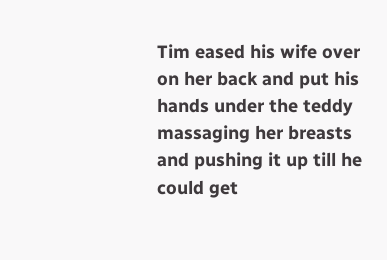Tim eased his wife over on her back and put his hands under the teddy massaging her breasts and pushing it up till he could get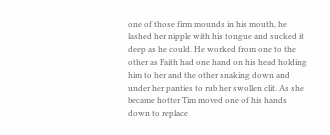one of those firm mounds in his mouth, he lashed her nipple with his tongue and sucked it deep as he could. He worked from one to the other as Faith had one hand on his head holding him to her and the other snaking down and under her panties to rub her swollen clit. As she became hotter Tim moved one of his hands down to replace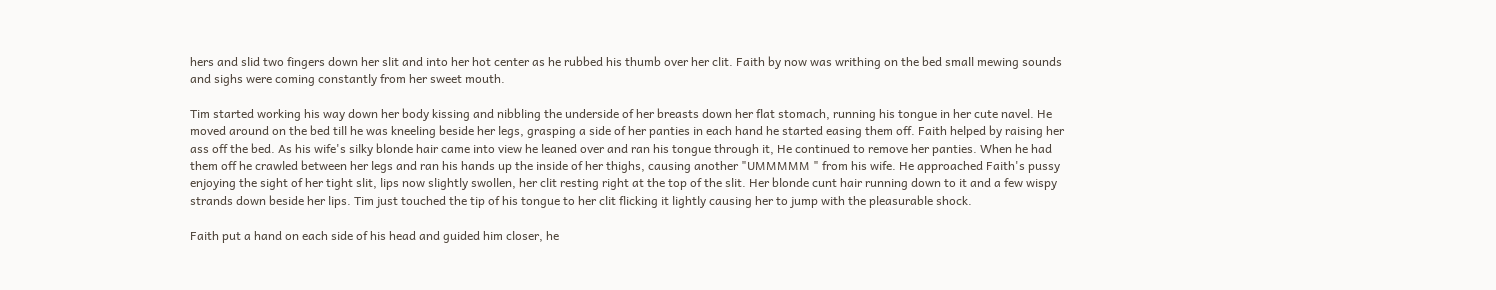hers and slid two fingers down her slit and into her hot center as he rubbed his thumb over her clit. Faith by now was writhing on the bed small mewing sounds and sighs were coming constantly from her sweet mouth.

Tim started working his way down her body kissing and nibbling the underside of her breasts down her flat stomach, running his tongue in her cute navel. He moved around on the bed till he was kneeling beside her legs, grasping a side of her panties in each hand he started easing them off. Faith helped by raising her ass off the bed. As his wife's silky blonde hair came into view he leaned over and ran his tongue through it, He continued to remove her panties. When he had them off he crawled between her legs and ran his hands up the inside of her thighs, causing another "UMMMMM " from his wife. He approached Faith's pussy enjoying the sight of her tight slit, lips now slightly swollen, her clit resting right at the top of the slit. Her blonde cunt hair running down to it and a few wispy strands down beside her lips. Tim just touched the tip of his tongue to her clit flicking it lightly causing her to jump with the pleasurable shock.

Faith put a hand on each side of his head and guided him closer, he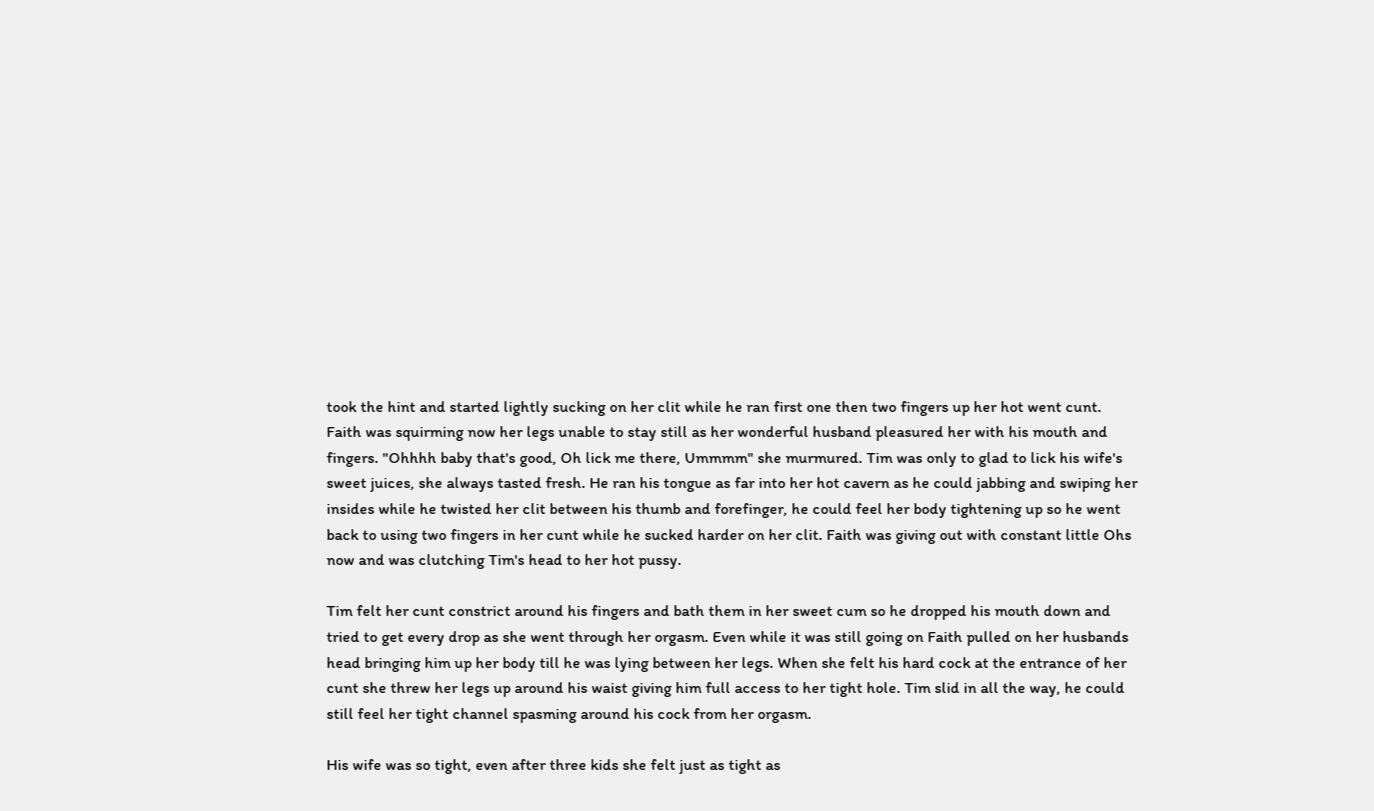took the hint and started lightly sucking on her clit while he ran first one then two fingers up her hot went cunt. Faith was squirming now her legs unable to stay still as her wonderful husband pleasured her with his mouth and fingers. "Ohhhh baby that's good, Oh lick me there, Ummmm" she murmured. Tim was only to glad to lick his wife's sweet juices, she always tasted fresh. He ran his tongue as far into her hot cavern as he could jabbing and swiping her insides while he twisted her clit between his thumb and forefinger, he could feel her body tightening up so he went back to using two fingers in her cunt while he sucked harder on her clit. Faith was giving out with constant little Ohs now and was clutching Tim's head to her hot pussy.

Tim felt her cunt constrict around his fingers and bath them in her sweet cum so he dropped his mouth down and tried to get every drop as she went through her orgasm. Even while it was still going on Faith pulled on her husbands head bringing him up her body till he was lying between her legs. When she felt his hard cock at the entrance of her cunt she threw her legs up around his waist giving him full access to her tight hole. Tim slid in all the way, he could still feel her tight channel spasming around his cock from her orgasm.

His wife was so tight, even after three kids she felt just as tight as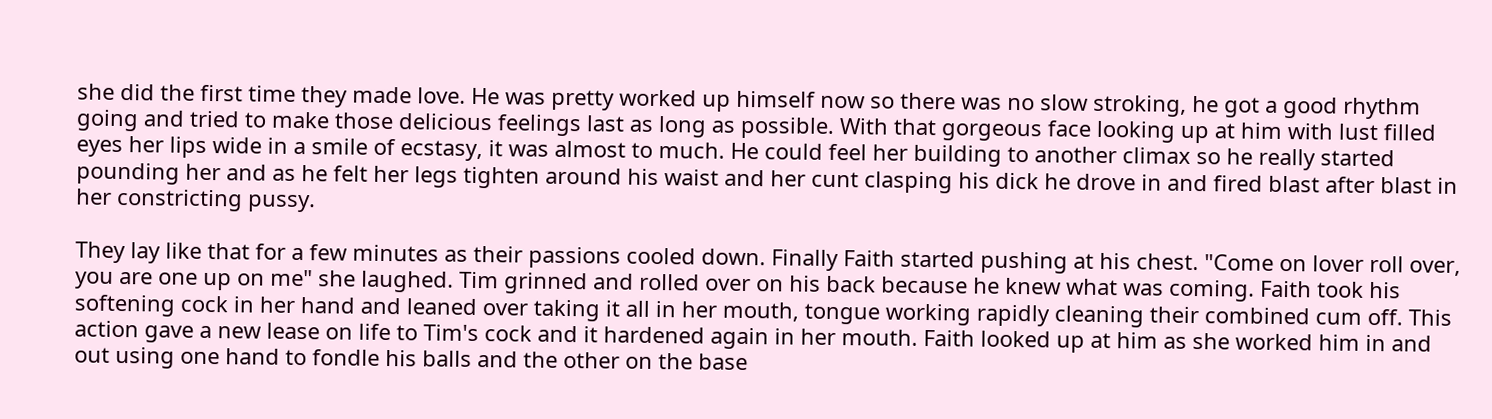she did the first time they made love. He was pretty worked up himself now so there was no slow stroking, he got a good rhythm going and tried to make those delicious feelings last as long as possible. With that gorgeous face looking up at him with lust filled eyes her lips wide in a smile of ecstasy, it was almost to much. He could feel her building to another climax so he really started pounding her and as he felt her legs tighten around his waist and her cunt clasping his dick he drove in and fired blast after blast in her constricting pussy.

They lay like that for a few minutes as their passions cooled down. Finally Faith started pushing at his chest. "Come on lover roll over, you are one up on me" she laughed. Tim grinned and rolled over on his back because he knew what was coming. Faith took his softening cock in her hand and leaned over taking it all in her mouth, tongue working rapidly cleaning their combined cum off. This action gave a new lease on life to Tim's cock and it hardened again in her mouth. Faith looked up at him as she worked him in and out using one hand to fondle his balls and the other on the base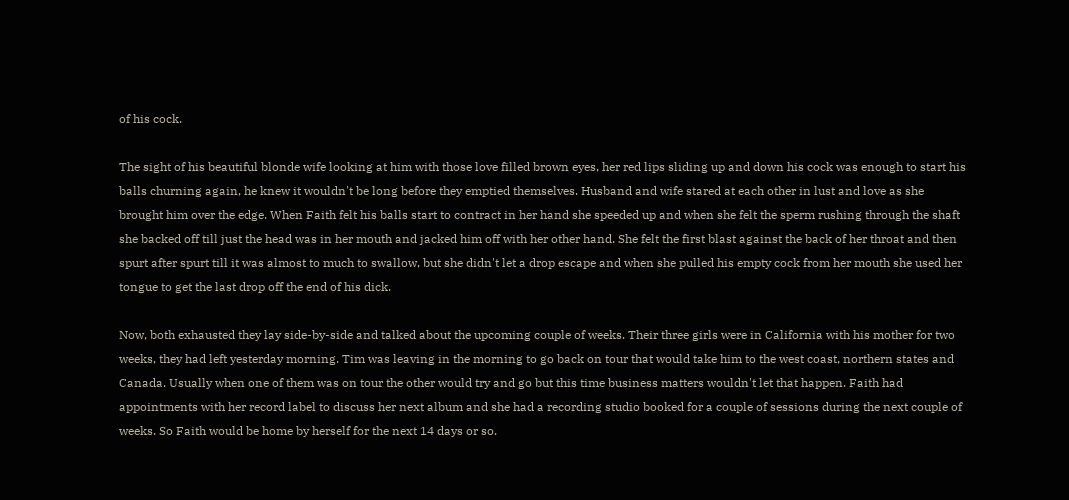of his cock.

The sight of his beautiful blonde wife looking at him with those love filled brown eyes, her red lips sliding up and down his cock was enough to start his balls churning again, he knew it wouldn't be long before they emptied themselves. Husband and wife stared at each other in lust and love as she brought him over the edge. When Faith felt his balls start to contract in her hand she speeded up and when she felt the sperm rushing through the shaft she backed off till just the head was in her mouth and jacked him off with her other hand. She felt the first blast against the back of her throat and then spurt after spurt till it was almost to much to swallow, but she didn't let a drop escape and when she pulled his empty cock from her mouth she used her tongue to get the last drop off the end of his dick.

Now, both exhausted they lay side-by-side and talked about the upcoming couple of weeks. Their three girls were in California with his mother for two weeks, they had left yesterday morning. Tim was leaving in the morning to go back on tour that would take him to the west coast, northern states and Canada. Usually when one of them was on tour the other would try and go but this time business matters wouldn't let that happen. Faith had appointments with her record label to discuss her next album and she had a recording studio booked for a couple of sessions during the next couple of weeks. So Faith would be home by herself for the next 14 days or so.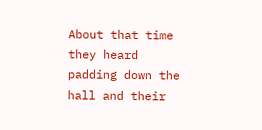About that time they heard padding down the hall and their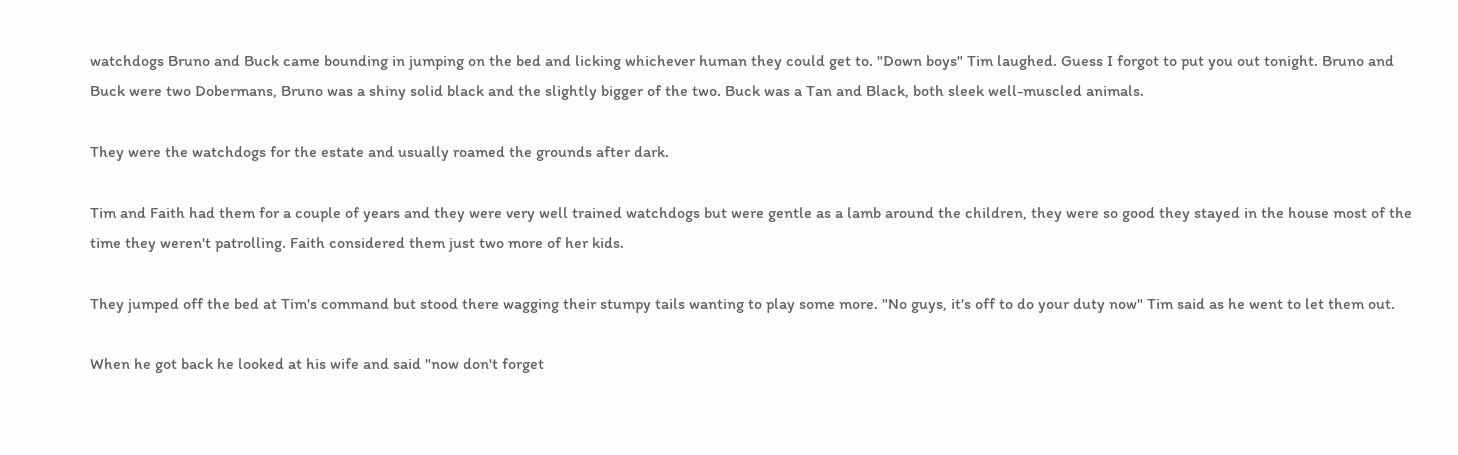watchdogs Bruno and Buck came bounding in jumping on the bed and licking whichever human they could get to. "Down boys" Tim laughed. Guess I forgot to put you out tonight. Bruno and Buck were two Dobermans, Bruno was a shiny solid black and the slightly bigger of the two. Buck was a Tan and Black, both sleek well-muscled animals.

They were the watchdogs for the estate and usually roamed the grounds after dark.

Tim and Faith had them for a couple of years and they were very well trained watchdogs but were gentle as a lamb around the children, they were so good they stayed in the house most of the time they weren't patrolling. Faith considered them just two more of her kids.

They jumped off the bed at Tim's command but stood there wagging their stumpy tails wanting to play some more. "No guys, it's off to do your duty now" Tim said as he went to let them out.

When he got back he looked at his wife and said "now don't forget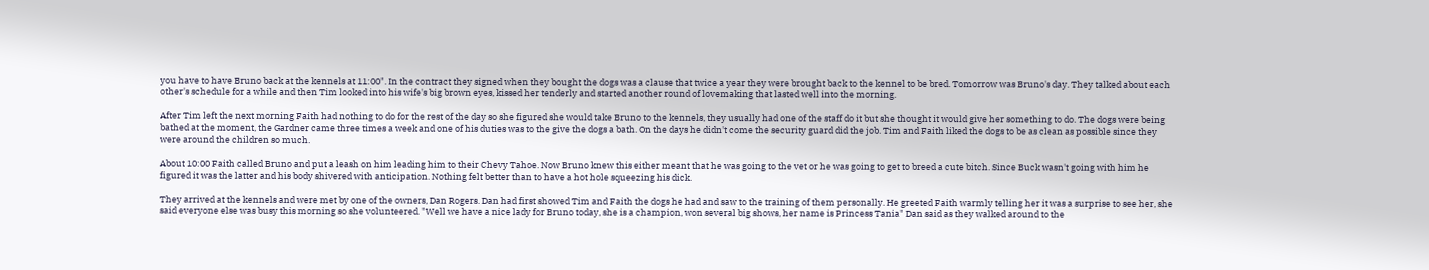you have to have Bruno back at the kennels at 11:00". In the contract they signed when they bought the dogs was a clause that twice a year they were brought back to the kennel to be bred. Tomorrow was Bruno's day. They talked about each other's schedule for a while and then Tim looked into his wife's big brown eyes, kissed her tenderly and started another round of lovemaking that lasted well into the morning.

After Tim left the next morning Faith had nothing to do for the rest of the day so she figured she would take Bruno to the kennels, they usually had one of the staff do it but she thought it would give her something to do. The dogs were being bathed at the moment, the Gardner came three times a week and one of his duties was to the give the dogs a bath. On the days he didn't come the security guard did the job. Tim and Faith liked the dogs to be as clean as possible since they were around the children so much.

About 10:00 Faith called Bruno and put a leash on him leading him to their Chevy Tahoe. Now Bruno knew this either meant that he was going to the vet or he was going to get to breed a cute bitch. Since Buck wasn't going with him he figured it was the latter and his body shivered with anticipation. Nothing felt better than to have a hot hole squeezing his dick.

They arrived at the kennels and were met by one of the owners, Dan Rogers. Dan had first showed Tim and Faith the dogs he had and saw to the training of them personally. He greeted Faith warmly telling her it was a surprise to see her, she said everyone else was busy this morning so she volunteered. "Well we have a nice lady for Bruno today, she is a champion, won several big shows, her name is Princess Tania" Dan said as they walked around to the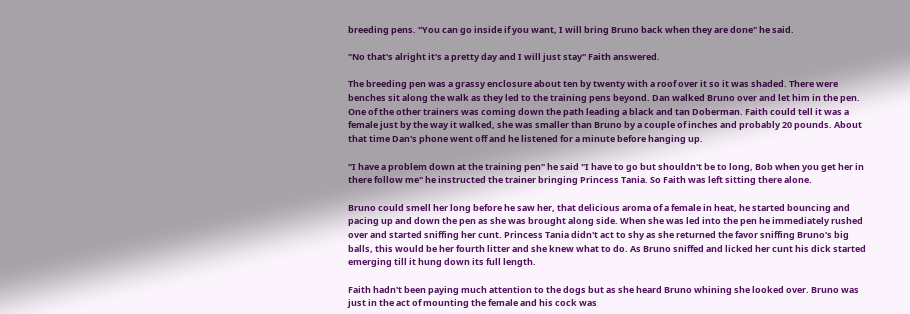breeding pens. "You can go inside if you want, I will bring Bruno back when they are done" he said.

"No that's alright it's a pretty day and I will just stay" Faith answered.

The breeding pen was a grassy enclosure about ten by twenty with a roof over it so it was shaded. There were benches sit along the walk as they led to the training pens beyond. Dan walked Bruno over and let him in the pen. One of the other trainers was coming down the path leading a black and tan Doberman. Faith could tell it was a female just by the way it walked, she was smaller than Bruno by a couple of inches and probably 20 pounds. About that time Dan's phone went off and he listened for a minute before hanging up.

"I have a problem down at the training pen" he said "I have to go but shouldn't be to long, Bob when you get her in there follow me" he instructed the trainer bringing Princess Tania. So Faith was left sitting there alone.

Bruno could smell her long before he saw her, that delicious aroma of a female in heat, he started bouncing and pacing up and down the pen as she was brought along side. When she was led into the pen he immediately rushed over and started sniffing her cunt. Princess Tania didn't act to shy as she returned the favor sniffing Bruno's big balls, this would be her fourth litter and she knew what to do. As Bruno sniffed and licked her cunt his dick started emerging till it hung down its full length.

Faith hadn't been paying much attention to the dogs but as she heard Bruno whining she looked over. Bruno was just in the act of mounting the female and his cock was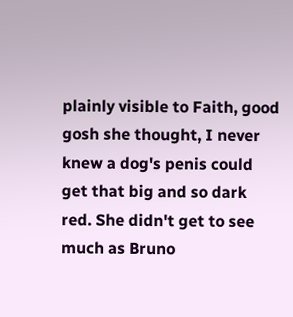plainly visible to Faith, good gosh she thought, I never knew a dog's penis could get that big and so dark red. She didn't get to see much as Bruno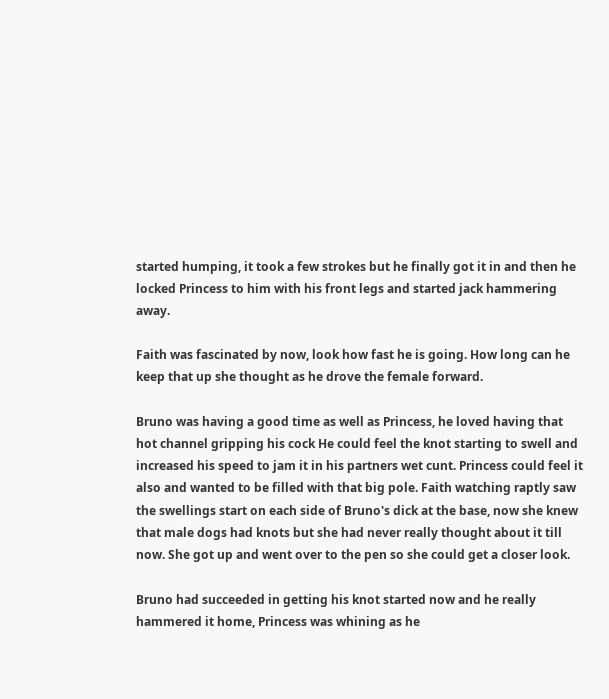started humping, it took a few strokes but he finally got it in and then he locked Princess to him with his front legs and started jack hammering away.

Faith was fascinated by now, look how fast he is going. How long can he keep that up she thought as he drove the female forward.

Bruno was having a good time as well as Princess, he loved having that hot channel gripping his cock He could feel the knot starting to swell and increased his speed to jam it in his partners wet cunt. Princess could feel it also and wanted to be filled with that big pole. Faith watching raptly saw the swellings start on each side of Bruno's dick at the base, now she knew that male dogs had knots but she had never really thought about it till now. She got up and went over to the pen so she could get a closer look.

Bruno had succeeded in getting his knot started now and he really hammered it home, Princess was whining as he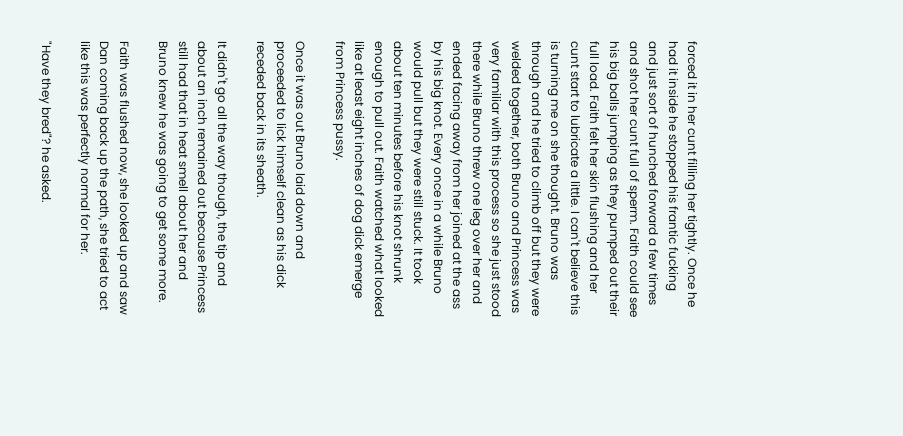forced it in her cunt filling her tightly. Once he had it inside he stopped his frantic fucking and just sort of hunched forward a few times and shot her cunt full of sperm. Faith could see his big balls jumping as they pumped out their full load. Faith felt her skin flushing and her cunt start to lubricate a little. I can't believe this is turning me on she thought. Bruno was through and he tried to climb off but they were welded together, both Bruno and Princess was very familiar with this process so she just stood there while Bruno threw one leg over her and ended facing away from her joined at the ass by his big knot. Every once in a while Bruno would pull but they were still stuck. It took about ten minutes before his knot shrunk enough to pull out. Faith watched what looked like at least eight inches of dog dick emerge from Princess pussy.

Once it was out Bruno laid down and proceeded to lick himself clean as his dick receded back in its sheath.

It didn't go all the way though, the tip and about an inch remained out because Princess still had that in heat smell about her and Bruno knew he was going to get some more.

Faith was flushed now, she looked up and saw Dan coming back up the path, she tried to act like this was perfectly normal for her.

"Have they bred"? he asked.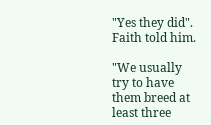"Yes they did". Faith told him.

"We usually try to have them breed at least three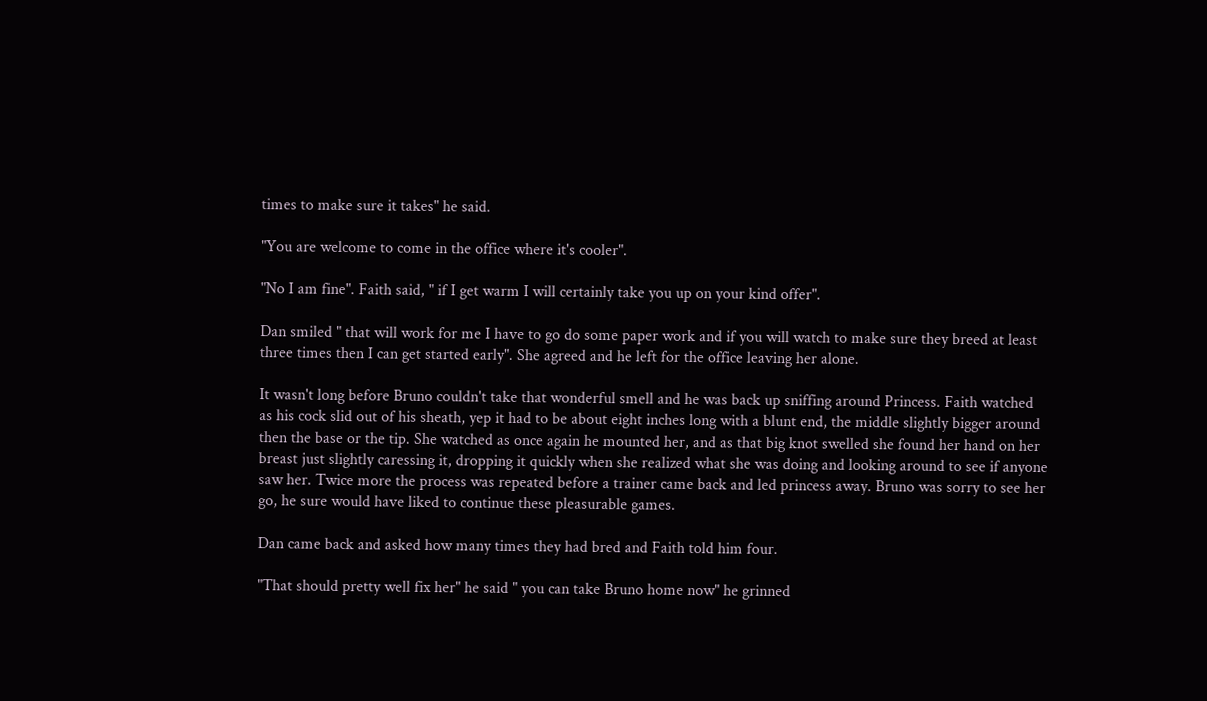times to make sure it takes" he said.

"You are welcome to come in the office where it's cooler".

"No I am fine". Faith said, " if I get warm I will certainly take you up on your kind offer".

Dan smiled " that will work for me I have to go do some paper work and if you will watch to make sure they breed at least three times then I can get started early". She agreed and he left for the office leaving her alone.

It wasn't long before Bruno couldn't take that wonderful smell and he was back up sniffing around Princess. Faith watched as his cock slid out of his sheath, yep it had to be about eight inches long with a blunt end, the middle slightly bigger around then the base or the tip. She watched as once again he mounted her, and as that big knot swelled she found her hand on her breast just slightly caressing it, dropping it quickly when she realized what she was doing and looking around to see if anyone saw her. Twice more the process was repeated before a trainer came back and led princess away. Bruno was sorry to see her go, he sure would have liked to continue these pleasurable games.

Dan came back and asked how many times they had bred and Faith told him four.

"That should pretty well fix her" he said " you can take Bruno home now" he grinned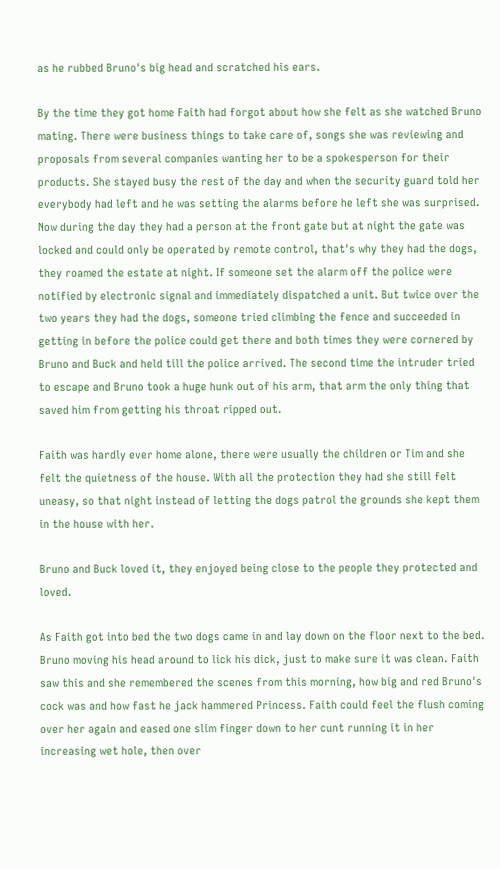as he rubbed Bruno's big head and scratched his ears.

By the time they got home Faith had forgot about how she felt as she watched Bruno mating. There were business things to take care of, songs she was reviewing and proposals from several companies wanting her to be a spokesperson for their products. She stayed busy the rest of the day and when the security guard told her everybody had left and he was setting the alarms before he left she was surprised. Now during the day they had a person at the front gate but at night the gate was locked and could only be operated by remote control, that's why they had the dogs, they roamed the estate at night. If someone set the alarm off the police were notified by electronic signal and immediately dispatched a unit. But twice over the two years they had the dogs, someone tried climbing the fence and succeeded in getting in before the police could get there and both times they were cornered by Bruno and Buck and held till the police arrived. The second time the intruder tried to escape and Bruno took a huge hunk out of his arm, that arm the only thing that saved him from getting his throat ripped out.

Faith was hardly ever home alone, there were usually the children or Tim and she felt the quietness of the house. With all the protection they had she still felt uneasy, so that night instead of letting the dogs patrol the grounds she kept them in the house with her.

Bruno and Buck loved it, they enjoyed being close to the people they protected and loved.

As Faith got into bed the two dogs came in and lay down on the floor next to the bed. Bruno moving his head around to lick his dick, just to make sure it was clean. Faith saw this and she remembered the scenes from this morning, how big and red Bruno's cock was and how fast he jack hammered Princess. Faith could feel the flush coming over her again and eased one slim finger down to her cunt running it in her increasing wet hole, then over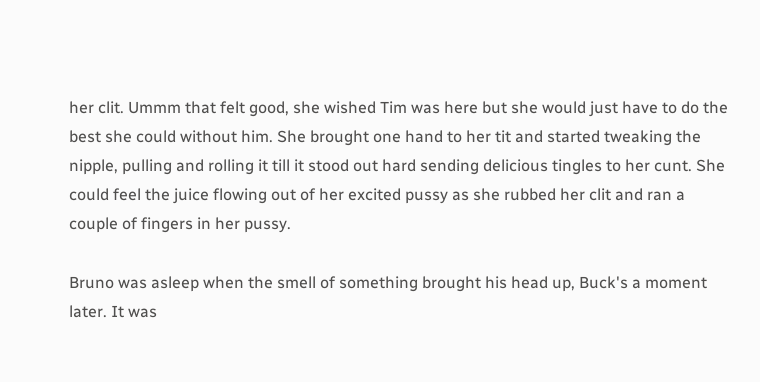her clit. Ummm that felt good, she wished Tim was here but she would just have to do the best she could without him. She brought one hand to her tit and started tweaking the nipple, pulling and rolling it till it stood out hard sending delicious tingles to her cunt. She could feel the juice flowing out of her excited pussy as she rubbed her clit and ran a couple of fingers in her pussy.

Bruno was asleep when the smell of something brought his head up, Buck's a moment later. It was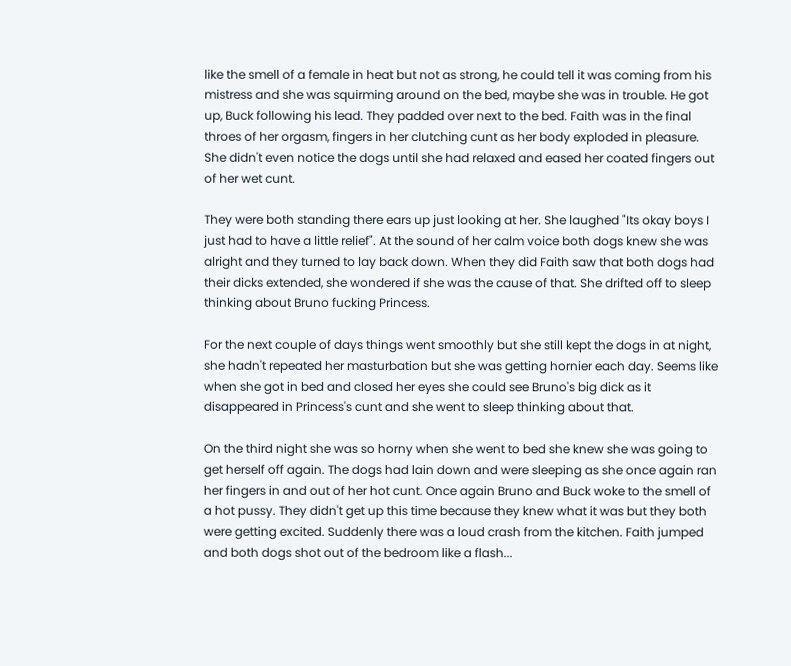like the smell of a female in heat but not as strong, he could tell it was coming from his mistress and she was squirming around on the bed, maybe she was in trouble. He got up, Buck following his lead. They padded over next to the bed. Faith was in the final throes of her orgasm, fingers in her clutching cunt as her body exploded in pleasure. She didn't even notice the dogs until she had relaxed and eased her coated fingers out of her wet cunt.

They were both standing there ears up just looking at her. She laughed "Its okay boys I just had to have a little relief". At the sound of her calm voice both dogs knew she was alright and they turned to lay back down. When they did Faith saw that both dogs had their dicks extended, she wondered if she was the cause of that. She drifted off to sleep thinking about Bruno fucking Princess.

For the next couple of days things went smoothly but she still kept the dogs in at night, she hadn't repeated her masturbation but she was getting hornier each day. Seems like when she got in bed and closed her eyes she could see Bruno's big dick as it disappeared in Princess's cunt and she went to sleep thinking about that.

On the third night she was so horny when she went to bed she knew she was going to get herself off again. The dogs had lain down and were sleeping as she once again ran her fingers in and out of her hot cunt. Once again Bruno and Buck woke to the smell of a hot pussy. They didn't get up this time because they knew what it was but they both were getting excited. Suddenly there was a loud crash from the kitchen. Faith jumped and both dogs shot out of the bedroom like a flash...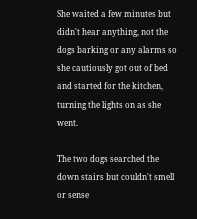She waited a few minutes but didn't hear anything, not the dogs barking or any alarms so she cautiously got out of bed and started for the kitchen, turning the lights on as she went.

The two dogs searched the down stairs but couldn't smell or sense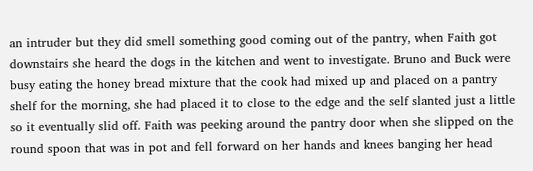an intruder but they did smell something good coming out of the pantry, when Faith got downstairs she heard the dogs in the kitchen and went to investigate. Bruno and Buck were busy eating the honey bread mixture that the cook had mixed up and placed on a pantry shelf for the morning, she had placed it to close to the edge and the self slanted just a little so it eventually slid off. Faith was peeking around the pantry door when she slipped on the round spoon that was in pot and fell forward on her hands and knees banging her head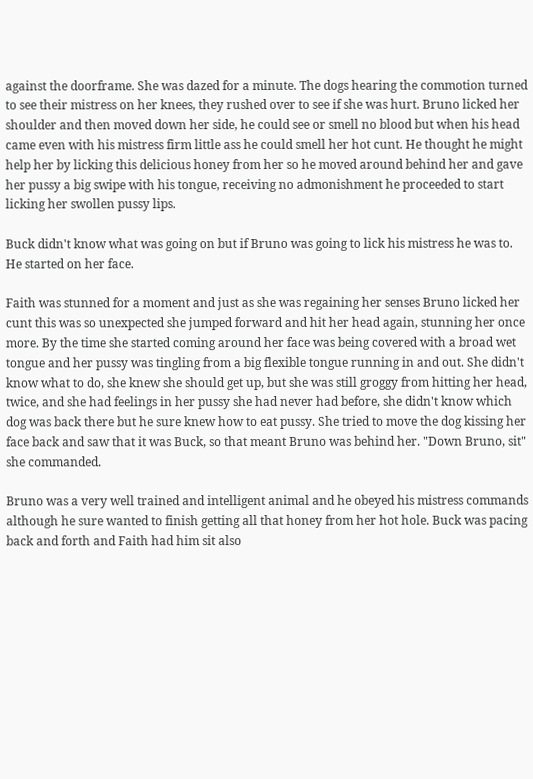against the doorframe. She was dazed for a minute. The dogs hearing the commotion turned to see their mistress on her knees, they rushed over to see if she was hurt. Bruno licked her shoulder and then moved down her side, he could see or smell no blood but when his head came even with his mistress firm little ass he could smell her hot cunt. He thought he might help her by licking this delicious honey from her so he moved around behind her and gave her pussy a big swipe with his tongue, receiving no admonishment he proceeded to start licking her swollen pussy lips.

Buck didn't know what was going on but if Bruno was going to lick his mistress he was to. He started on her face.

Faith was stunned for a moment and just as she was regaining her senses Bruno licked her cunt this was so unexpected she jumped forward and hit her head again, stunning her once more. By the time she started coming around her face was being covered with a broad wet tongue and her pussy was tingling from a big flexible tongue running in and out. She didn't know what to do, she knew she should get up, but she was still groggy from hitting her head, twice, and she had feelings in her pussy she had never had before, she didn't know which dog was back there but he sure knew how to eat pussy. She tried to move the dog kissing her face back and saw that it was Buck, so that meant Bruno was behind her. "Down Bruno, sit" she commanded.

Bruno was a very well trained and intelligent animal and he obeyed his mistress commands although he sure wanted to finish getting all that honey from her hot hole. Buck was pacing back and forth and Faith had him sit also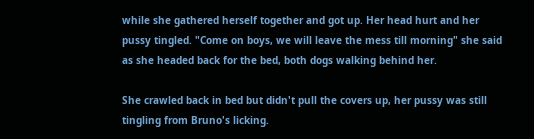while she gathered herself together and got up. Her head hurt and her pussy tingled. "Come on boys, we will leave the mess till morning" she said as she headed back for the bed, both dogs walking behind her.

She crawled back in bed but didn't pull the covers up, her pussy was still tingling from Bruno's licking.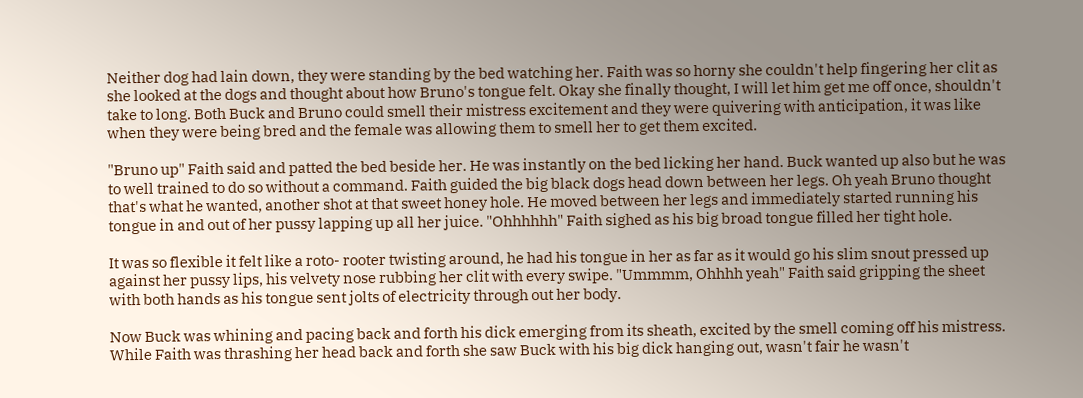Neither dog had lain down, they were standing by the bed watching her. Faith was so horny she couldn't help fingering her clit as she looked at the dogs and thought about how Bruno's tongue felt. Okay she finally thought, I will let him get me off once, shouldn't take to long. Both Buck and Bruno could smell their mistress excitement and they were quivering with anticipation, it was like when they were being bred and the female was allowing them to smell her to get them excited.

"Bruno up" Faith said and patted the bed beside her. He was instantly on the bed licking her hand. Buck wanted up also but he was to well trained to do so without a command. Faith guided the big black dogs head down between her legs. Oh yeah Bruno thought that's what he wanted, another shot at that sweet honey hole. He moved between her legs and immediately started running his tongue in and out of her pussy lapping up all her juice. "Ohhhhhh" Faith sighed as his big broad tongue filled her tight hole.

It was so flexible it felt like a roto- rooter twisting around, he had his tongue in her as far as it would go his slim snout pressed up against her pussy lips, his velvety nose rubbing her clit with every swipe. "Ummmm, Ohhhh yeah" Faith said gripping the sheet with both hands as his tongue sent jolts of electricity through out her body.

Now Buck was whining and pacing back and forth his dick emerging from its sheath, excited by the smell coming off his mistress. While Faith was thrashing her head back and forth she saw Buck with his big dick hanging out, wasn't fair he wasn't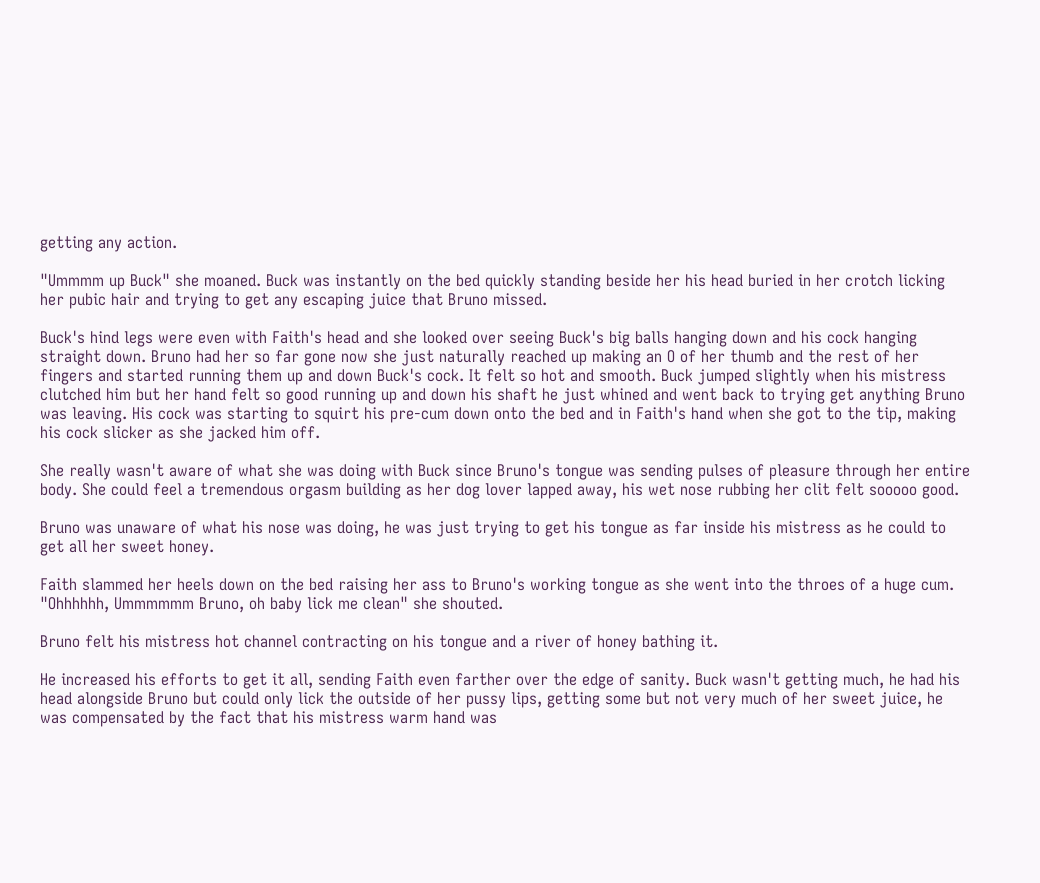getting any action.

"Ummmm up Buck" she moaned. Buck was instantly on the bed quickly standing beside her his head buried in her crotch licking her pubic hair and trying to get any escaping juice that Bruno missed.

Buck's hind legs were even with Faith's head and she looked over seeing Buck's big balls hanging down and his cock hanging straight down. Bruno had her so far gone now she just naturally reached up making an O of her thumb and the rest of her fingers and started running them up and down Buck's cock. It felt so hot and smooth. Buck jumped slightly when his mistress clutched him but her hand felt so good running up and down his shaft he just whined and went back to trying get anything Bruno was leaving. His cock was starting to squirt his pre-cum down onto the bed and in Faith's hand when she got to the tip, making his cock slicker as she jacked him off.

She really wasn't aware of what she was doing with Buck since Bruno's tongue was sending pulses of pleasure through her entire body. She could feel a tremendous orgasm building as her dog lover lapped away, his wet nose rubbing her clit felt sooooo good.

Bruno was unaware of what his nose was doing, he was just trying to get his tongue as far inside his mistress as he could to get all her sweet honey.

Faith slammed her heels down on the bed raising her ass to Bruno's working tongue as she went into the throes of a huge cum. "Ohhhhhh, Ummmmmm Bruno, oh baby lick me clean" she shouted.

Bruno felt his mistress hot channel contracting on his tongue and a river of honey bathing it.

He increased his efforts to get it all, sending Faith even farther over the edge of sanity. Buck wasn't getting much, he had his head alongside Bruno but could only lick the outside of her pussy lips, getting some but not very much of her sweet juice, he was compensated by the fact that his mistress warm hand was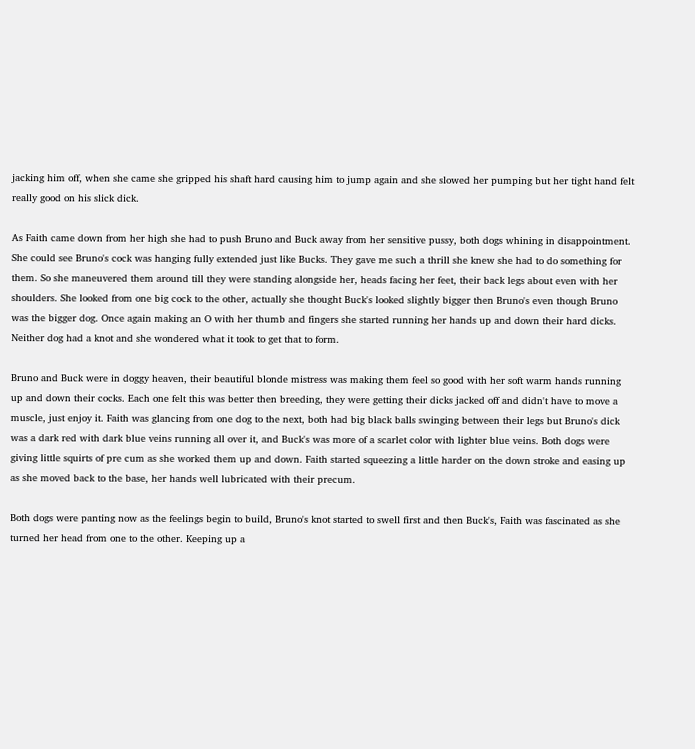jacking him off, when she came she gripped his shaft hard causing him to jump again and she slowed her pumping but her tight hand felt really good on his slick dick.

As Faith came down from her high she had to push Bruno and Buck away from her sensitive pussy, both dogs whining in disappointment. She could see Bruno's cock was hanging fully extended just like Bucks. They gave me such a thrill she knew she had to do something for them. So she maneuvered them around till they were standing alongside her, heads facing her feet, their back legs about even with her shoulders. She looked from one big cock to the other, actually she thought Buck's looked slightly bigger then Bruno's even though Bruno was the bigger dog. Once again making an O with her thumb and fingers she started running her hands up and down their hard dicks. Neither dog had a knot and she wondered what it took to get that to form.

Bruno and Buck were in doggy heaven, their beautiful blonde mistress was making them feel so good with her soft warm hands running up and down their cocks. Each one felt this was better then breeding, they were getting their dicks jacked off and didn't have to move a muscle, just enjoy it. Faith was glancing from one dog to the next, both had big black balls swinging between their legs but Bruno's dick was a dark red with dark blue veins running all over it, and Buck's was more of a scarlet color with lighter blue veins. Both dogs were giving little squirts of pre cum as she worked them up and down. Faith started squeezing a little harder on the down stroke and easing up as she moved back to the base, her hands well lubricated with their precum.

Both dogs were panting now as the feelings begin to build, Bruno's knot started to swell first and then Buck's, Faith was fascinated as she turned her head from one to the other. Keeping up a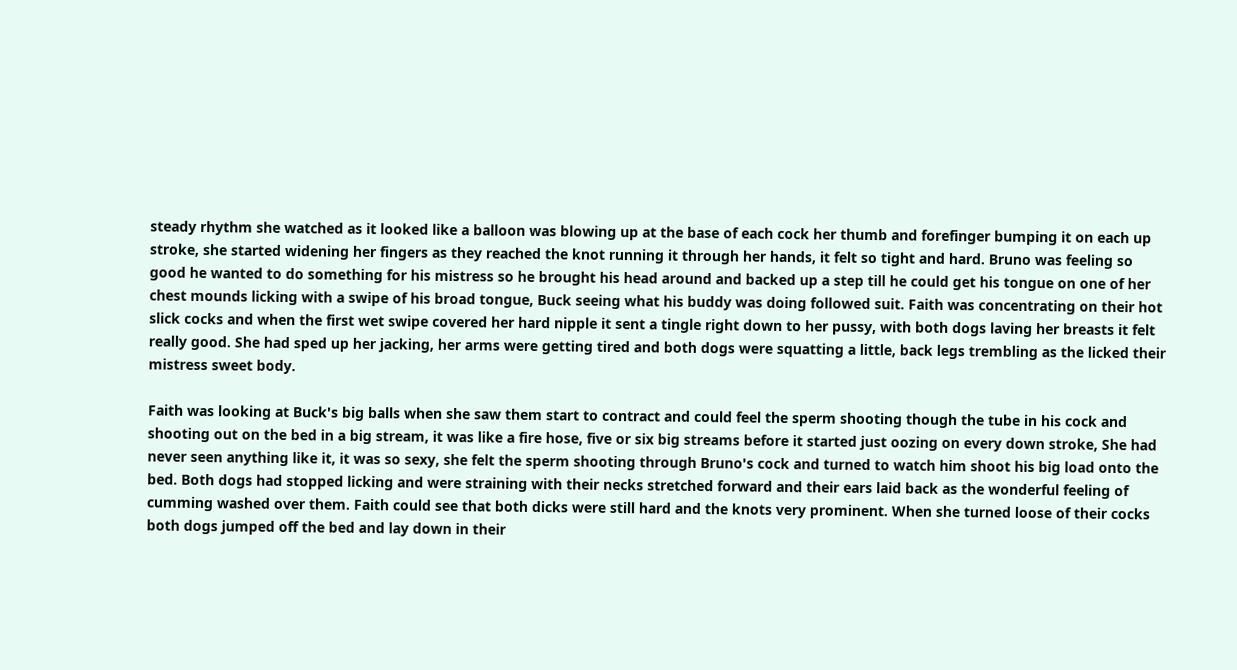steady rhythm she watched as it looked like a balloon was blowing up at the base of each cock her thumb and forefinger bumping it on each up stroke, she started widening her fingers as they reached the knot running it through her hands, it felt so tight and hard. Bruno was feeling so good he wanted to do something for his mistress so he brought his head around and backed up a step till he could get his tongue on one of her chest mounds licking with a swipe of his broad tongue, Buck seeing what his buddy was doing followed suit. Faith was concentrating on their hot slick cocks and when the first wet swipe covered her hard nipple it sent a tingle right down to her pussy, with both dogs laving her breasts it felt really good. She had sped up her jacking, her arms were getting tired and both dogs were squatting a little, back legs trembling as the licked their mistress sweet body.

Faith was looking at Buck's big balls when she saw them start to contract and could feel the sperm shooting though the tube in his cock and shooting out on the bed in a big stream, it was like a fire hose, five or six big streams before it started just oozing on every down stroke, She had never seen anything like it, it was so sexy, she felt the sperm shooting through Bruno's cock and turned to watch him shoot his big load onto the bed. Both dogs had stopped licking and were straining with their necks stretched forward and their ears laid back as the wonderful feeling of cumming washed over them. Faith could see that both dicks were still hard and the knots very prominent. When she turned loose of their cocks both dogs jumped off the bed and lay down in their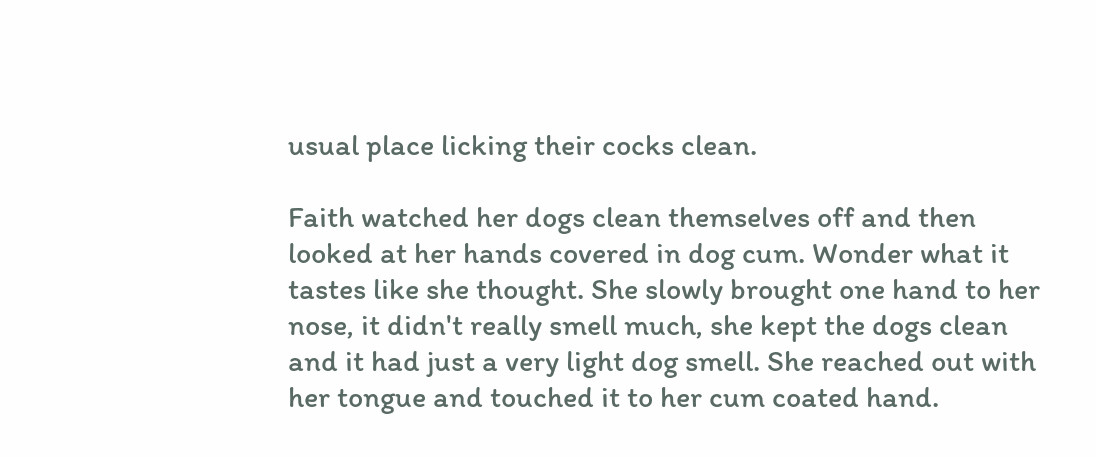usual place licking their cocks clean.

Faith watched her dogs clean themselves off and then looked at her hands covered in dog cum. Wonder what it tastes like she thought. She slowly brought one hand to her nose, it didn't really smell much, she kept the dogs clean and it had just a very light dog smell. She reached out with her tongue and touched it to her cum coated hand.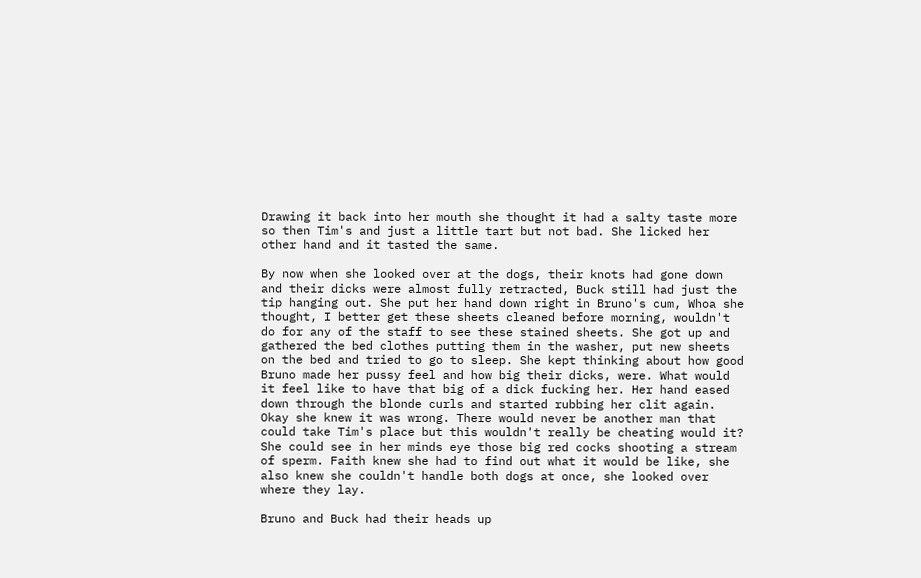Drawing it back into her mouth she thought it had a salty taste more so then Tim's and just a little tart but not bad. She licked her other hand and it tasted the same.

By now when she looked over at the dogs, their knots had gone down and their dicks were almost fully retracted, Buck still had just the tip hanging out. She put her hand down right in Bruno's cum, Whoa she thought, I better get these sheets cleaned before morning, wouldn't do for any of the staff to see these stained sheets. She got up and gathered the bed clothes putting them in the washer, put new sheets on the bed and tried to go to sleep. She kept thinking about how good Bruno made her pussy feel and how big their dicks, were. What would it feel like to have that big of a dick fucking her. Her hand eased down through the blonde curls and started rubbing her clit again. Okay she knew it was wrong. There would never be another man that could take Tim's place but this wouldn't really be cheating would it? She could see in her minds eye those big red cocks shooting a stream of sperm. Faith knew she had to find out what it would be like, she also knew she couldn't handle both dogs at once, she looked over where they lay.

Bruno and Buck had their heads up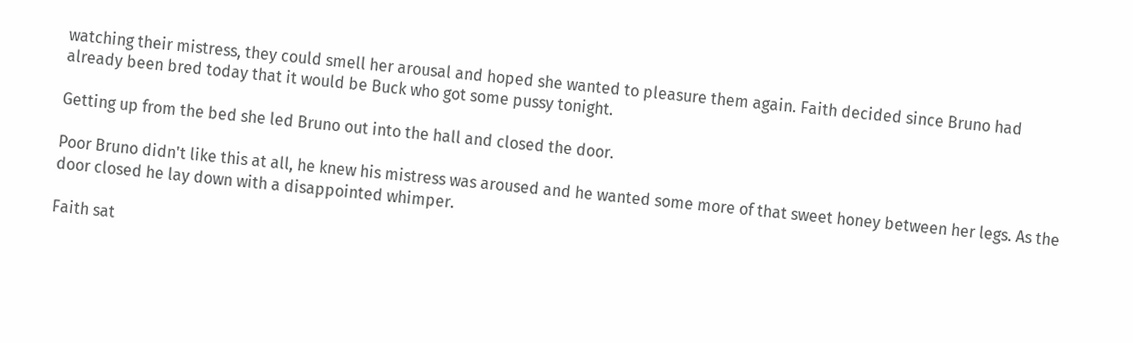watching their mistress, they could smell her arousal and hoped she wanted to pleasure them again. Faith decided since Bruno had already been bred today that it would be Buck who got some pussy tonight.

Getting up from the bed she led Bruno out into the hall and closed the door.

Poor Bruno didn't like this at all, he knew his mistress was aroused and he wanted some more of that sweet honey between her legs. As the door closed he lay down with a disappointed whimper.

Faith sat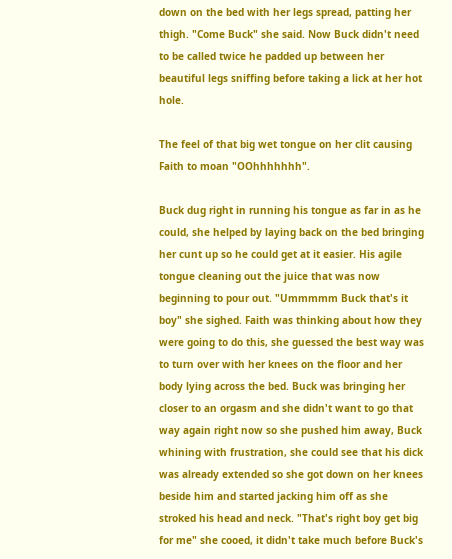down on the bed with her legs spread, patting her thigh. "Come Buck" she said. Now Buck didn't need to be called twice he padded up between her beautiful legs sniffing before taking a lick at her hot hole.

The feel of that big wet tongue on her clit causing Faith to moan "OOhhhhhhh".

Buck dug right in running his tongue as far in as he could, she helped by laying back on the bed bringing her cunt up so he could get at it easier. His agile tongue cleaning out the juice that was now beginning to pour out. "Ummmmm Buck that's it boy" she sighed. Faith was thinking about how they were going to do this, she guessed the best way was to turn over with her knees on the floor and her body lying across the bed. Buck was bringing her closer to an orgasm and she didn't want to go that way again right now so she pushed him away, Buck whining with frustration, she could see that his dick was already extended so she got down on her knees beside him and started jacking him off as she stroked his head and neck. "That's right boy get big for me" she cooed, it didn't take much before Buck's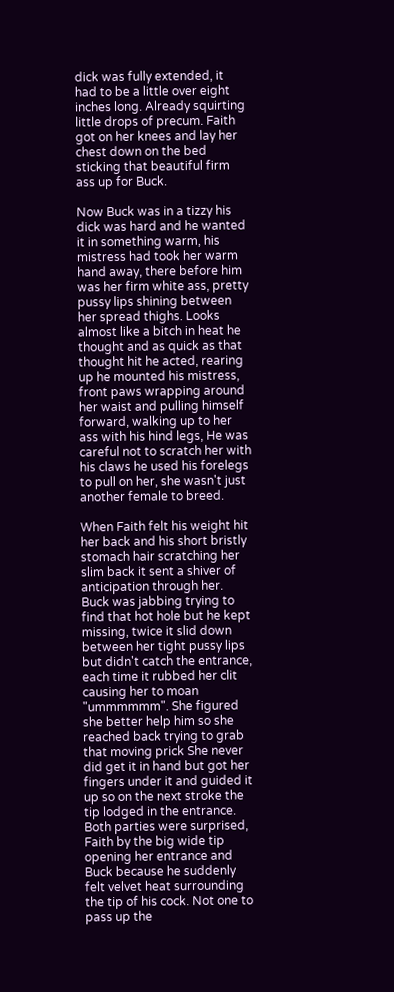dick was fully extended, it had to be a little over eight inches long. Already squirting little drops of precum. Faith got on her knees and lay her chest down on the bed sticking that beautiful firm ass up for Buck.

Now Buck was in a tizzy his dick was hard and he wanted it in something warm, his mistress had took her warm hand away, there before him was her firm white ass, pretty pussy lips shining between her spread thighs. Looks almost like a bitch in heat he thought and as quick as that thought hit he acted, rearing up he mounted his mistress, front paws wrapping around her waist and pulling himself forward, walking up to her ass with his hind legs, He was careful not to scratch her with his claws he used his forelegs to pull on her, she wasn't just another female to breed.

When Faith felt his weight hit her back and his short bristly stomach hair scratching her slim back it sent a shiver of anticipation through her. Buck was jabbing trying to find that hot hole but he kept missing, twice it slid down between her tight pussy lips but didn't catch the entrance, each time it rubbed her clit causing her to moan "ummmmmm". She figured she better help him so she reached back trying to grab that moving prick She never did get it in hand but got her fingers under it and guided it up so on the next stroke the tip lodged in the entrance. Both parties were surprised, Faith by the big wide tip opening her entrance and Buck because he suddenly felt velvet heat surrounding the tip of his cock. Not one to pass up the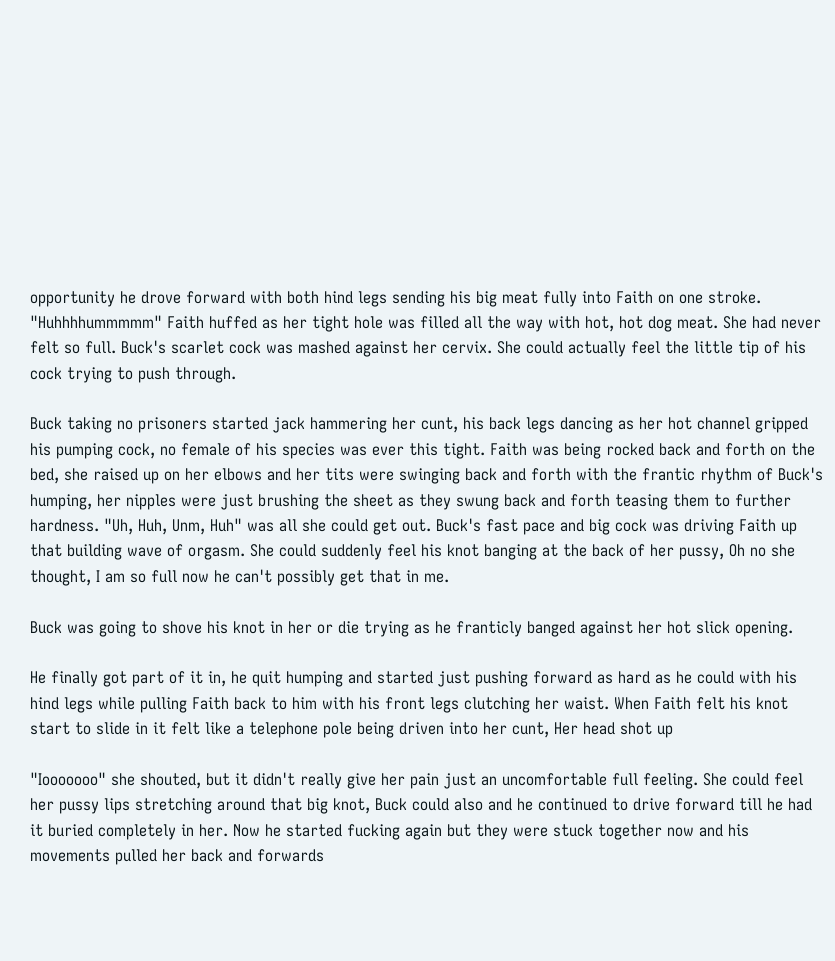opportunity he drove forward with both hind legs sending his big meat fully into Faith on one stroke. "Huhhhhummmmm" Faith huffed as her tight hole was filled all the way with hot, hot dog meat. She had never felt so full. Buck's scarlet cock was mashed against her cervix. She could actually feel the little tip of his cock trying to push through.

Buck taking no prisoners started jack hammering her cunt, his back legs dancing as her hot channel gripped his pumping cock, no female of his species was ever this tight. Faith was being rocked back and forth on the bed, she raised up on her elbows and her tits were swinging back and forth with the frantic rhythm of Buck's humping, her nipples were just brushing the sheet as they swung back and forth teasing them to further hardness. "Uh, Huh, Unm, Huh" was all she could get out. Buck's fast pace and big cock was driving Faith up that building wave of orgasm. She could suddenly feel his knot banging at the back of her pussy, Oh no she thought, I am so full now he can't possibly get that in me.

Buck was going to shove his knot in her or die trying as he franticly banged against her hot slick opening.

He finally got part of it in, he quit humping and started just pushing forward as hard as he could with his hind legs while pulling Faith back to him with his front legs clutching her waist. When Faith felt his knot start to slide in it felt like a telephone pole being driven into her cunt, Her head shot up

"Iooooooo" she shouted, but it didn't really give her pain just an uncomfortable full feeling. She could feel her pussy lips stretching around that big knot, Buck could also and he continued to drive forward till he had it buried completely in her. Now he started fucking again but they were stuck together now and his movements pulled her back and forwards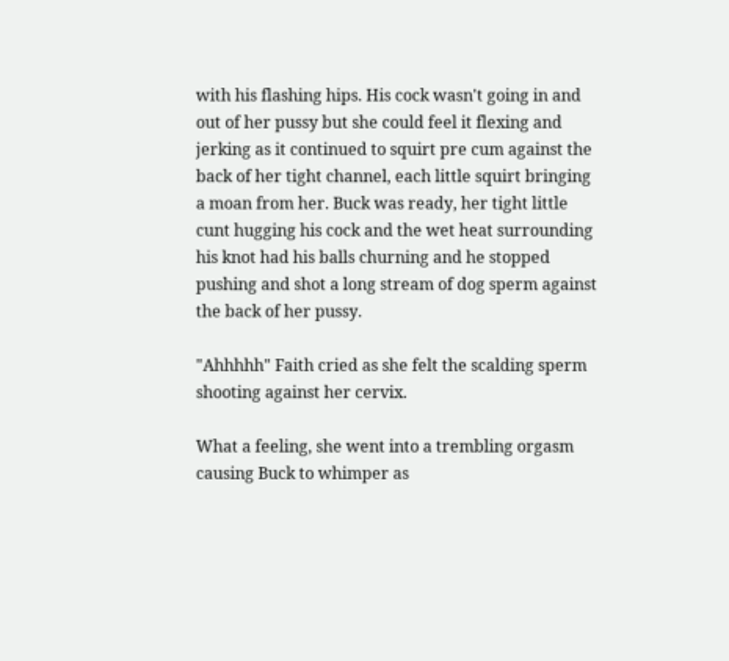with his flashing hips. His cock wasn't going in and out of her pussy but she could feel it flexing and jerking as it continued to squirt pre cum against the back of her tight channel, each little squirt bringing a moan from her. Buck was ready, her tight little cunt hugging his cock and the wet heat surrounding his knot had his balls churning and he stopped pushing and shot a long stream of dog sperm against the back of her pussy.

"Ahhhhh" Faith cried as she felt the scalding sperm shooting against her cervix.

What a feeling, she went into a trembling orgasm causing Buck to whimper as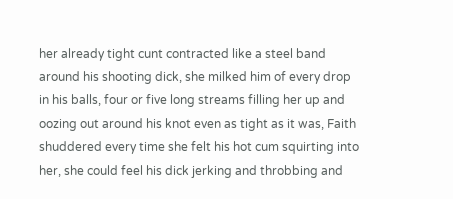her already tight cunt contracted like a steel band around his shooting dick, she milked him of every drop in his balls, four or five long streams filling her up and oozing out around his knot even as tight as it was, Faith shuddered every time she felt his hot cum squirting into her, she could feel his dick jerking and throbbing and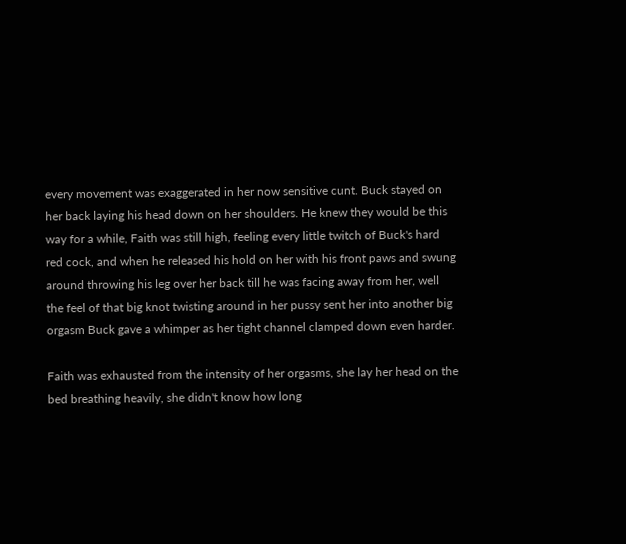every movement was exaggerated in her now sensitive cunt. Buck stayed on her back laying his head down on her shoulders. He knew they would be this way for a while, Faith was still high, feeling every little twitch of Buck's hard red cock, and when he released his hold on her with his front paws and swung around throwing his leg over her back till he was facing away from her, well the feel of that big knot twisting around in her pussy sent her into another big orgasm Buck gave a whimper as her tight channel clamped down even harder.

Faith was exhausted from the intensity of her orgasms, she lay her head on the bed breathing heavily, she didn't know how long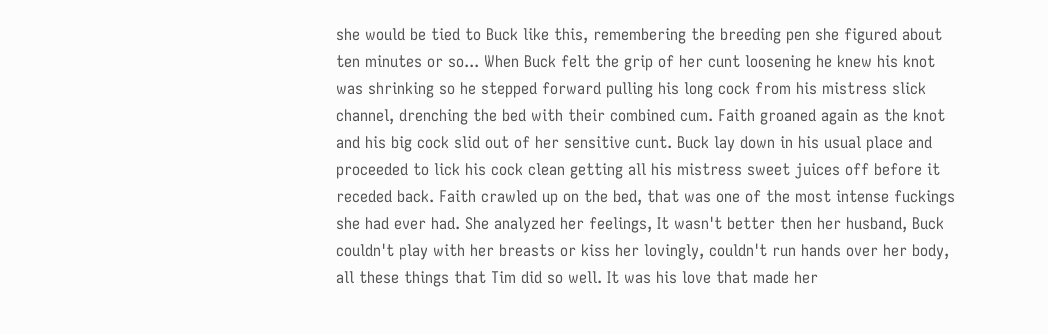she would be tied to Buck like this, remembering the breeding pen she figured about ten minutes or so... When Buck felt the grip of her cunt loosening he knew his knot was shrinking so he stepped forward pulling his long cock from his mistress slick channel, drenching the bed with their combined cum. Faith groaned again as the knot and his big cock slid out of her sensitive cunt. Buck lay down in his usual place and proceeded to lick his cock clean getting all his mistress sweet juices off before it receded back. Faith crawled up on the bed, that was one of the most intense fuckings she had ever had. She analyzed her feelings, It wasn't better then her husband, Buck couldn't play with her breasts or kiss her lovingly, couldn't run hands over her body, all these things that Tim did so well. It was his love that made her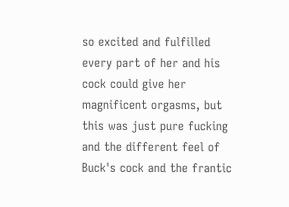so excited and fulfilled every part of her and his cock could give her magnificent orgasms, but this was just pure fucking and the different feel of Buck's cock and the frantic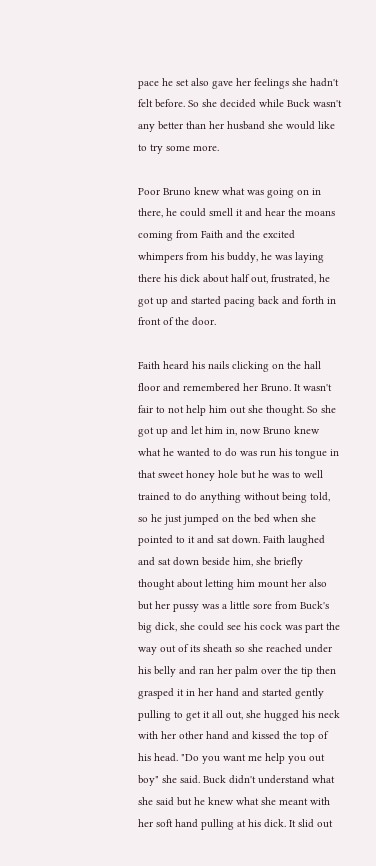pace he set also gave her feelings she hadn't felt before. So she decided while Buck wasn't any better than her husband she would like to try some more.

Poor Bruno knew what was going on in there, he could smell it and hear the moans coming from Faith and the excited whimpers from his buddy, he was laying there his dick about half out, frustrated, he got up and started pacing back and forth in front of the door.

Faith heard his nails clicking on the hall floor and remembered her Bruno. It wasn't fair to not help him out she thought. So she got up and let him in, now Bruno knew what he wanted to do was run his tongue in that sweet honey hole but he was to well trained to do anything without being told, so he just jumped on the bed when she pointed to it and sat down. Faith laughed and sat down beside him, she briefly thought about letting him mount her also but her pussy was a little sore from Buck's big dick, she could see his cock was part the way out of its sheath so she reached under his belly and ran her palm over the tip then grasped it in her hand and started gently pulling to get it all out, she hugged his neck with her other hand and kissed the top of his head. "Do you want me help you out boy" she said. Buck didn't understand what she said but he knew what she meant with her soft hand pulling at his dick. It slid out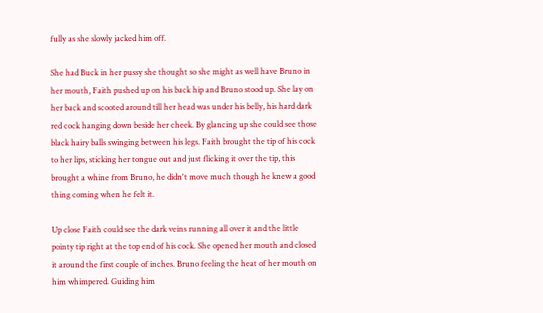fully as she slowly jacked him off.

She had Buck in her pussy she thought so she might as well have Bruno in her mouth, Faith pushed up on his back hip and Bruno stood up. She lay on her back and scooted around till her head was under his belly, his hard dark red cock hanging down beside her cheek. By glancing up she could see those black hairy balls swinging between his legs. Faith brought the tip of his cock to her lips, sticking her tongue out and just flicking it over the tip, this brought a whine from Bruno, he didn't move much though he knew a good thing coming when he felt it.

Up close Faith could see the dark veins running all over it and the little pointy tip right at the top end of his cock. She opened her mouth and closed it around the first couple of inches. Bruno feeling the heat of her mouth on him whimpered. Guiding him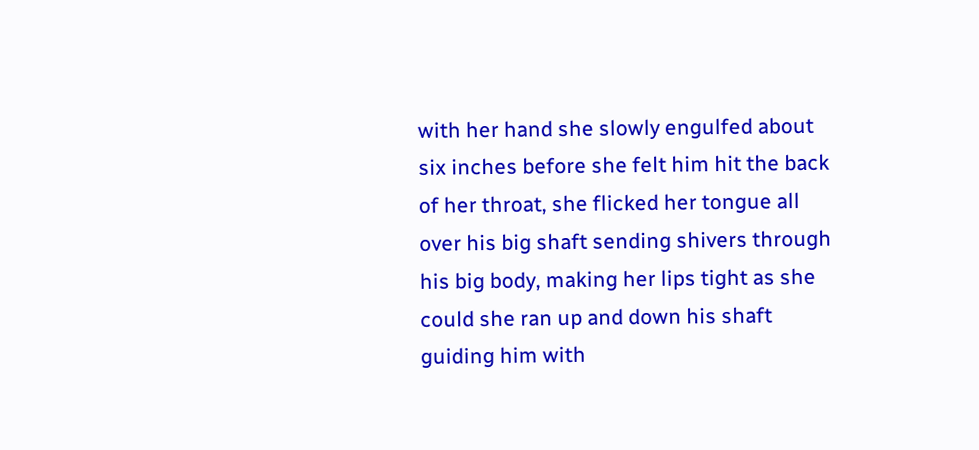with her hand she slowly engulfed about six inches before she felt him hit the back of her throat, she flicked her tongue all over his big shaft sending shivers through his big body, making her lips tight as she could she ran up and down his shaft guiding him with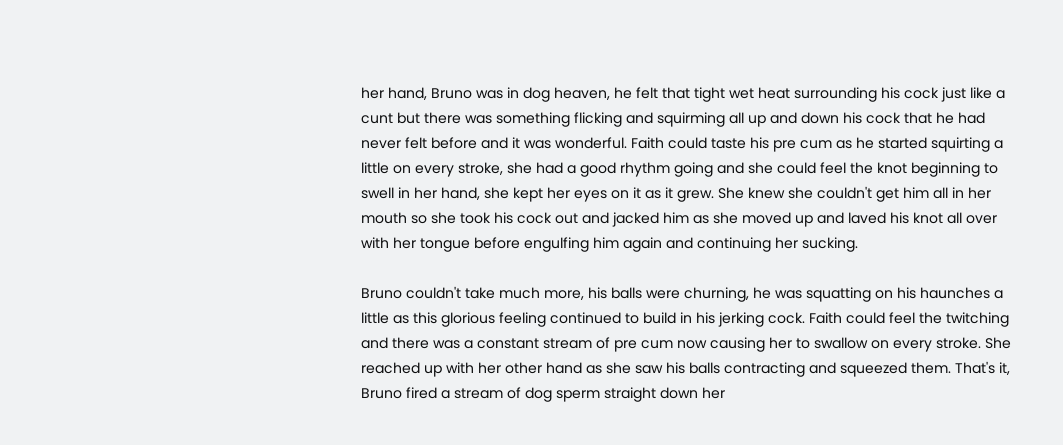her hand, Bruno was in dog heaven, he felt that tight wet heat surrounding his cock just like a cunt but there was something flicking and squirming all up and down his cock that he had never felt before and it was wonderful. Faith could taste his pre cum as he started squirting a little on every stroke, she had a good rhythm going and she could feel the knot beginning to swell in her hand, she kept her eyes on it as it grew. She knew she couldn't get him all in her mouth so she took his cock out and jacked him as she moved up and laved his knot all over with her tongue before engulfing him again and continuing her sucking.

Bruno couldn't take much more, his balls were churning, he was squatting on his haunches a little as this glorious feeling continued to build in his jerking cock. Faith could feel the twitching and there was a constant stream of pre cum now causing her to swallow on every stroke. She reached up with her other hand as she saw his balls contracting and squeezed them. That's it, Bruno fired a stream of dog sperm straight down her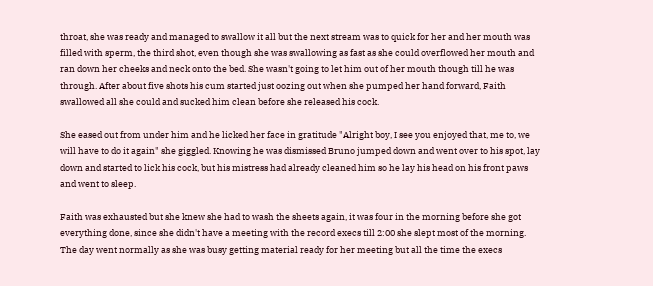throat, she was ready and managed to swallow it all but the next stream was to quick for her and her mouth was filled with sperm, the third shot, even though she was swallowing as fast as she could overflowed her mouth and ran down her cheeks and neck onto the bed. She wasn't going to let him out of her mouth though till he was through. After about five shots his cum started just oozing out when she pumped her hand forward, Faith swallowed all she could and sucked him clean before she released his cock.

She eased out from under him and he licked her face in gratitude "Alright boy, I see you enjoyed that, me to, we will have to do it again" she giggled. Knowing he was dismissed Bruno jumped down and went over to his spot, lay down and started to lick his cock, but his mistress had already cleaned him so he lay his head on his front paws and went to sleep.

Faith was exhausted but she knew she had to wash the sheets again, it was four in the morning before she got everything done, since she didn't have a meeting with the record execs till 2:00 she slept most of the morning. The day went normally as she was busy getting material ready for her meeting but all the time the execs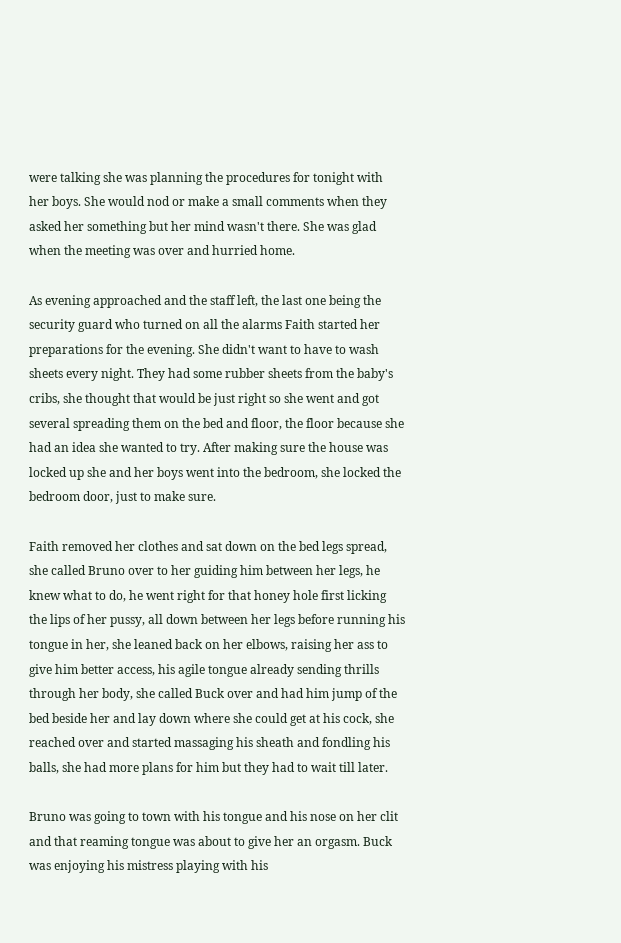were talking she was planning the procedures for tonight with her boys. She would nod or make a small comments when they asked her something but her mind wasn't there. She was glad when the meeting was over and hurried home.

As evening approached and the staff left, the last one being the security guard who turned on all the alarms Faith started her preparations for the evening. She didn't want to have to wash sheets every night. They had some rubber sheets from the baby's cribs, she thought that would be just right so she went and got several spreading them on the bed and floor, the floor because she had an idea she wanted to try. After making sure the house was locked up she and her boys went into the bedroom, she locked the bedroom door, just to make sure.

Faith removed her clothes and sat down on the bed legs spread, she called Bruno over to her guiding him between her legs, he knew what to do, he went right for that honey hole first licking the lips of her pussy, all down between her legs before running his tongue in her, she leaned back on her elbows, raising her ass to give him better access, his agile tongue already sending thrills through her body, she called Buck over and had him jump of the bed beside her and lay down where she could get at his cock, she reached over and started massaging his sheath and fondling his balls, she had more plans for him but they had to wait till later.

Bruno was going to town with his tongue and his nose on her clit and that reaming tongue was about to give her an orgasm. Buck was enjoying his mistress playing with his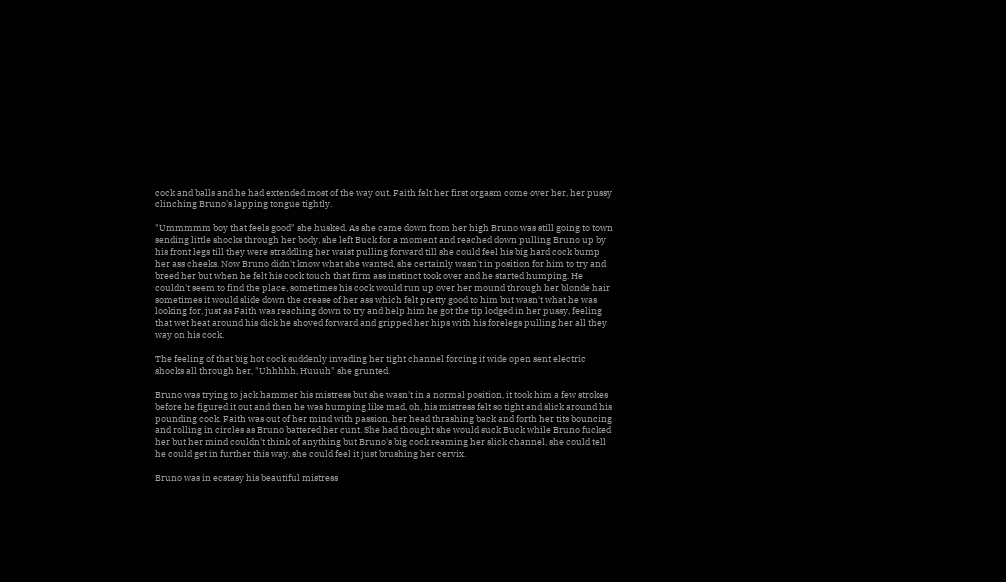cock and balls and he had extended most of the way out. Faith felt her first orgasm come over her, her pussy clinching Bruno's lapping tongue tightly.

"Ummmmm boy that feels good" she husked. As she came down from her high Bruno was still going to town sending little shocks through her body, she left Buck for a moment and reached down pulling Bruno up by his front legs till they were straddling her waist pulling forward till she could feel his big hard cock bump her ass cheeks. Now Bruno didn't know what she wanted, she certainly wasn't in position for him to try and breed her but when he felt his cock touch that firm ass instinct took over and he started humping. He couldn't seem to find the place, sometimes his cock would run up over her mound through her blonde hair sometimes it would slide down the crease of her ass which felt pretty good to him but wasn't what he was looking for, just as Faith was reaching down to try and help him he got the tip lodged in her pussy, feeling that wet heat around his dick he shoved forward and gripped her hips with his forelegs pulling her all they way on his cock.

The feeling of that big hot cock suddenly invading her tight channel forcing it wide open sent electric shocks all through her, "Uhhhhh, Huuuh" she grunted.

Bruno was trying to jack hammer his mistress but she wasn't in a normal position, it took him a few strokes before he figured it out and then he was humping like mad, oh, his mistress felt so tight and slick around his pounding cock. Faith was out of her mind with passion, her head thrashing back and forth her tits bouncing and rolling in circles as Bruno battered her cunt. She had thought she would suck Buck while Bruno fucked her but her mind couldn't think of anything but Bruno's big cock reaming her slick channel, she could tell he could get in further this way, she could feel it just brushing her cervix.

Bruno was in ecstasy his beautiful mistress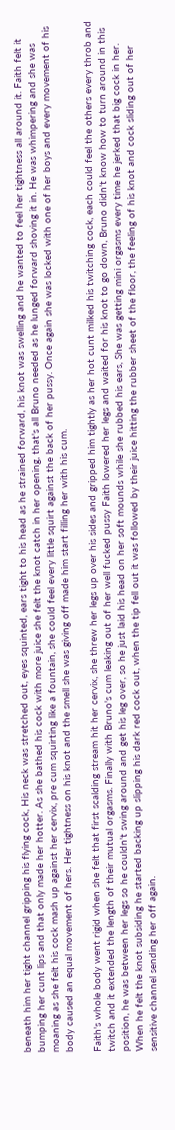beneath him her tight channel gripping his flying cock, His neck was stretched out, eyes squinted, ears tight to his head as he strained forward, his knot was swelling and he wanted to feel her tightness all around it. Faith felt it bumping her cunt lips and that only made her hotter. As she bathed his cock with more juice she felt the knot catch in her opening, that's all Bruno needed as he lunged forward shoving it in. He was whimpering and she was moaning as she felt his cock mash up against her cervix, pre cum squirting like a fountain, she could feel every little squirt against the back of her pussy. Once again she was locked with one of her boys and every movement of his body caused an equal movement of hers. Her tightness on his knot and the smell she was giving off made him start filling her with his cum.

Faith's whole body went rigid when she felt that first scalding stream hit her cervix, she threw her legs up over his sides and gripped him tightly as her hot cunt milked his twitching cock, each could feel the others every throb and twitch and it extended the length of their mutual orgasms. Finally with Bruno's cum leaking out of her well fucked pussy Faith lowered her legs and waited for his knot to go down, Bruno didn't know how to turn around in this position, he was between her legs so he couldn't swing around and get his leg over, so he just laid his head on her soft mounds while she rubbed his ears, She was getting mini orgasms every time he jerked that big cock in her. When he felt the knot subsiding he started backing up slipping his dark red cock out, when the tip fell out it was followed by their juice hitting the rubber sheet of the floor, the feeling of his knot and cock sliding out of her sensitive channel sending her off again.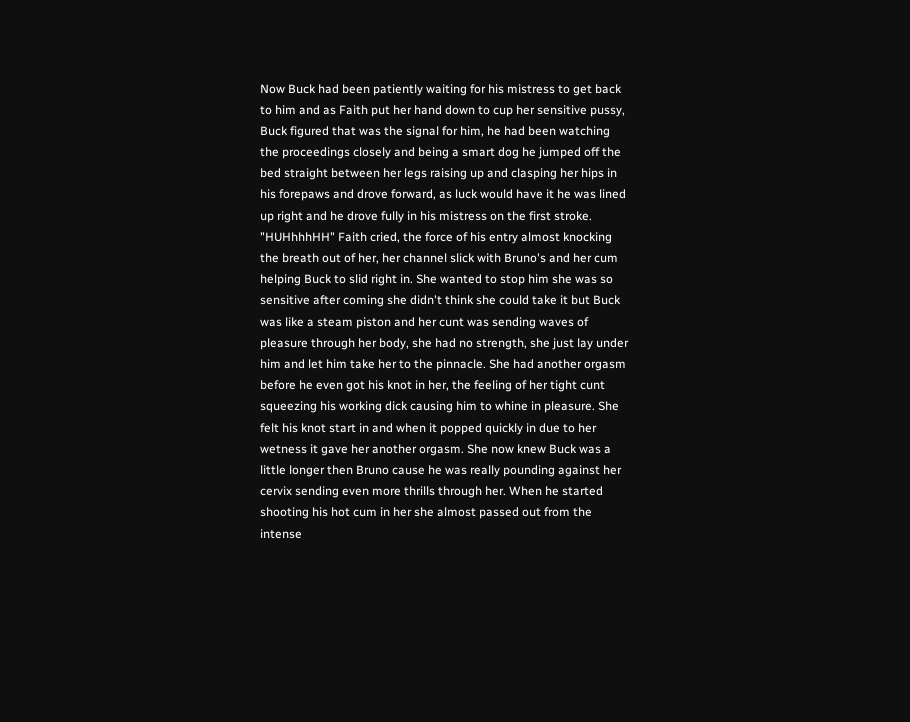Now Buck had been patiently waiting for his mistress to get back to him and as Faith put her hand down to cup her sensitive pussy, Buck figured that was the signal for him, he had been watching the proceedings closely and being a smart dog he jumped off the bed straight between her legs raising up and clasping her hips in his forepaws and drove forward, as luck would have it he was lined up right and he drove fully in his mistress on the first stroke. "HUHhhhHH" Faith cried, the force of his entry almost knocking the breath out of her, her channel slick with Bruno's and her cum helping Buck to slid right in. She wanted to stop him she was so sensitive after coming she didn't think she could take it but Buck was like a steam piston and her cunt was sending waves of pleasure through her body, she had no strength, she just lay under him and let him take her to the pinnacle. She had another orgasm before he even got his knot in her, the feeling of her tight cunt squeezing his working dick causing him to whine in pleasure. She felt his knot start in and when it popped quickly in due to her wetness it gave her another orgasm. She now knew Buck was a little longer then Bruno cause he was really pounding against her cervix sending even more thrills through her. When he started shooting his hot cum in her she almost passed out from the intense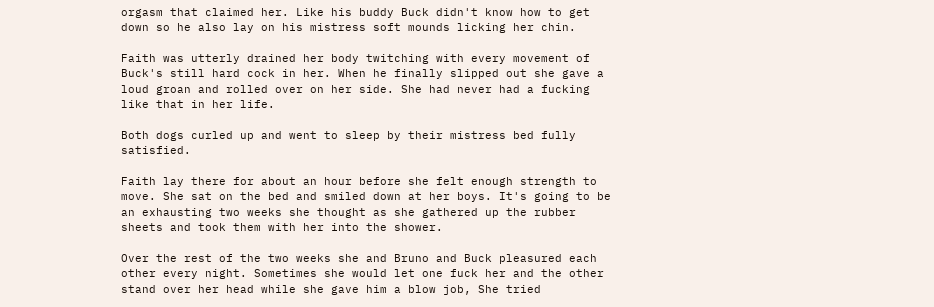orgasm that claimed her. Like his buddy Buck didn't know how to get down so he also lay on his mistress soft mounds licking her chin.

Faith was utterly drained her body twitching with every movement of Buck's still hard cock in her. When he finally slipped out she gave a loud groan and rolled over on her side. She had never had a fucking like that in her life.

Both dogs curled up and went to sleep by their mistress bed fully satisfied.

Faith lay there for about an hour before she felt enough strength to move. She sat on the bed and smiled down at her boys. It's going to be an exhausting two weeks she thought as she gathered up the rubber sheets and took them with her into the shower.

Over the rest of the two weeks she and Bruno and Buck pleasured each other every night. Sometimes she would let one fuck her and the other stand over her head while she gave him a blow job, She tried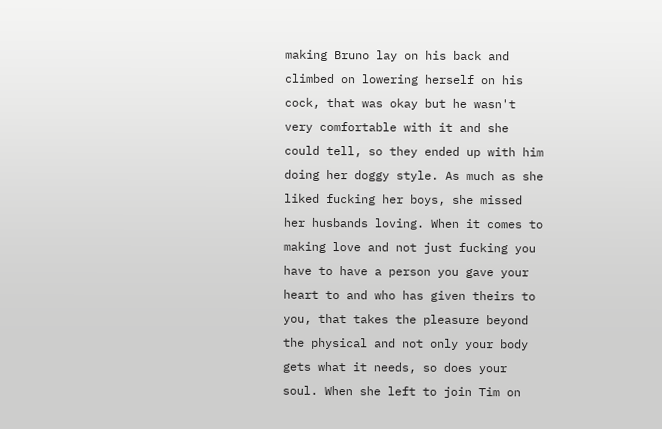making Bruno lay on his back and climbed on lowering herself on his cock, that was okay but he wasn't very comfortable with it and she could tell, so they ended up with him doing her doggy style. As much as she liked fucking her boys, she missed her husbands loving. When it comes to making love and not just fucking you have to have a person you gave your heart to and who has given theirs to you, that takes the pleasure beyond the physical and not only your body gets what it needs, so does your soul. When she left to join Tim on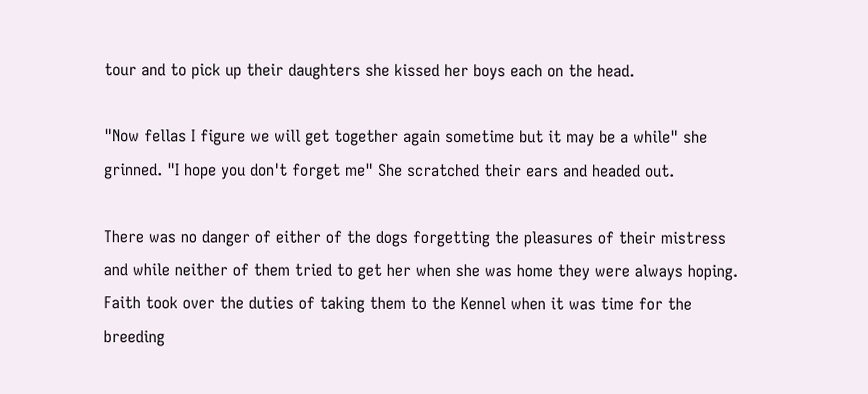tour and to pick up their daughters she kissed her boys each on the head.

"Now fellas I figure we will get together again sometime but it may be a while" she grinned. "I hope you don't forget me" She scratched their ears and headed out.

There was no danger of either of the dogs forgetting the pleasures of their mistress and while neither of them tried to get her when she was home they were always hoping. Faith took over the duties of taking them to the Kennel when it was time for the breeding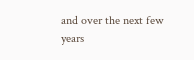and over the next few years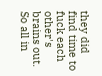they did find time to fuck each other's brains out. So all in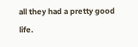all they had a pretty good life.